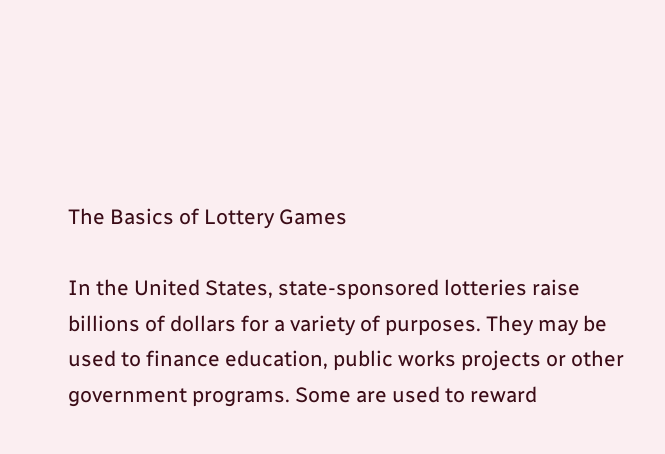The Basics of Lottery Games

In the United States, state-sponsored lotteries raise billions of dollars for a variety of purposes. They may be used to finance education, public works projects or other government programs. Some are used to reward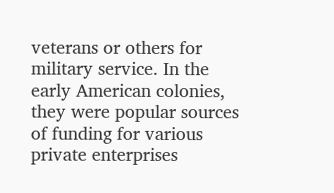veterans or others for military service. In the early American colonies, they were popular sources of funding for various private enterprises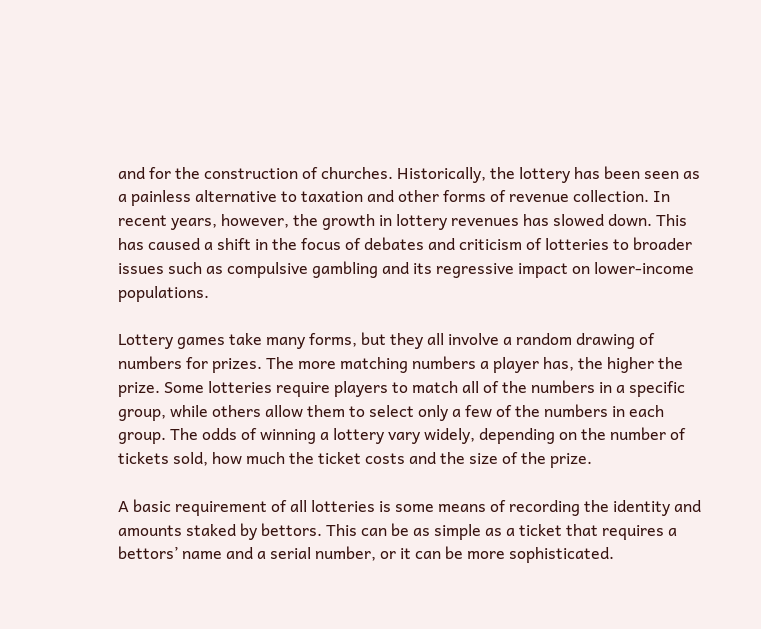and for the construction of churches. Historically, the lottery has been seen as a painless alternative to taxation and other forms of revenue collection. In recent years, however, the growth in lottery revenues has slowed down. This has caused a shift in the focus of debates and criticism of lotteries to broader issues such as compulsive gambling and its regressive impact on lower-income populations.

Lottery games take many forms, but they all involve a random drawing of numbers for prizes. The more matching numbers a player has, the higher the prize. Some lotteries require players to match all of the numbers in a specific group, while others allow them to select only a few of the numbers in each group. The odds of winning a lottery vary widely, depending on the number of tickets sold, how much the ticket costs and the size of the prize.

A basic requirement of all lotteries is some means of recording the identity and amounts staked by bettors. This can be as simple as a ticket that requires a bettors’ name and a serial number, or it can be more sophisticated.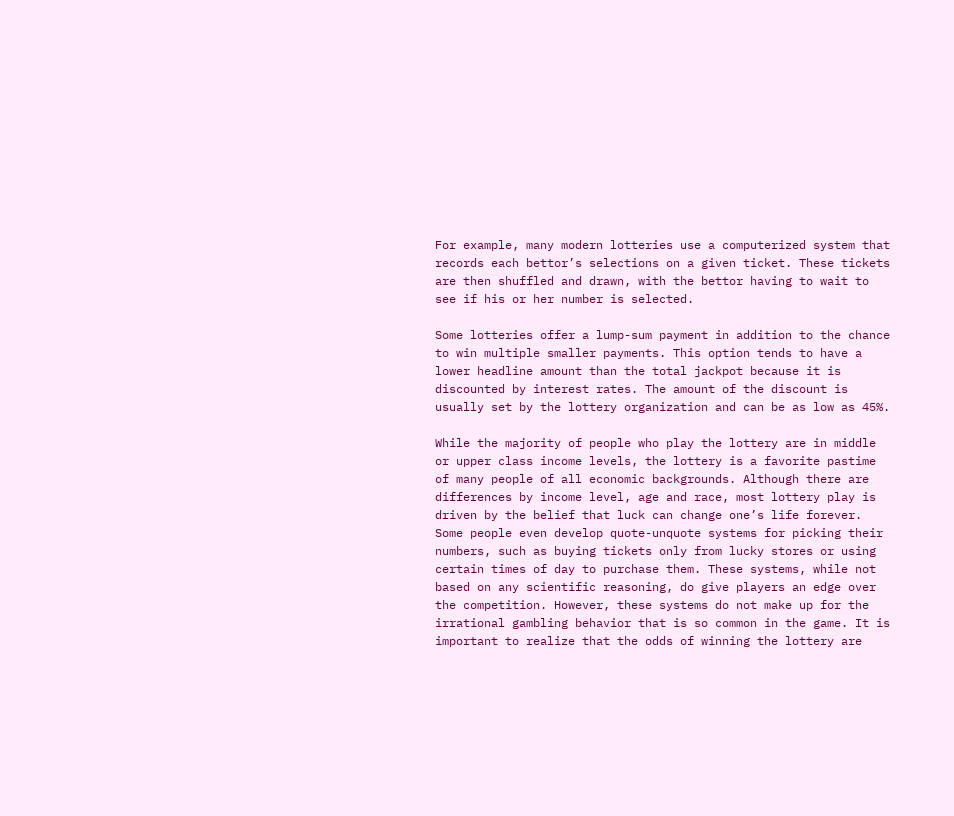For example, many modern lotteries use a computerized system that records each bettor’s selections on a given ticket. These tickets are then shuffled and drawn, with the bettor having to wait to see if his or her number is selected.

Some lotteries offer a lump-sum payment in addition to the chance to win multiple smaller payments. This option tends to have a lower headline amount than the total jackpot because it is discounted by interest rates. The amount of the discount is usually set by the lottery organization and can be as low as 45%.

While the majority of people who play the lottery are in middle or upper class income levels, the lottery is a favorite pastime of many people of all economic backgrounds. Although there are differences by income level, age and race, most lottery play is driven by the belief that luck can change one’s life forever. Some people even develop quote-unquote systems for picking their numbers, such as buying tickets only from lucky stores or using certain times of day to purchase them. These systems, while not based on any scientific reasoning, do give players an edge over the competition. However, these systems do not make up for the irrational gambling behavior that is so common in the game. It is important to realize that the odds of winning the lottery are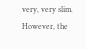very, very slim. However, the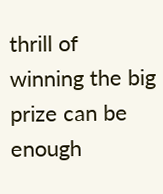thrill of winning the big prize can be enough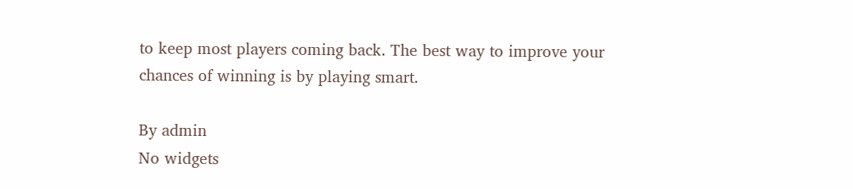to keep most players coming back. The best way to improve your chances of winning is by playing smart.

By admin
No widgets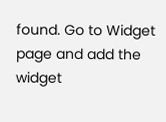found. Go to Widget page and add the widget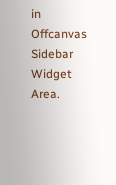in Offcanvas Sidebar Widget Area.